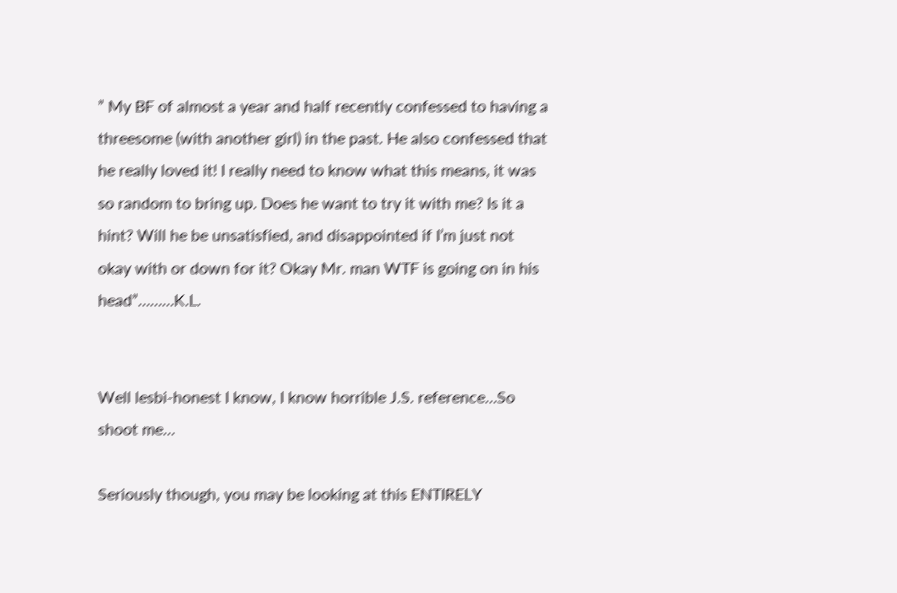” My BF of almost a year and half recently confessed to having a threesome (with another girl) in the past. He also confessed that he really loved it! I really need to know what this means, it was so random to bring up. Does he want to try it with me? Is it a hint? Will he be unsatisfied, and disappointed if I’m just not okay with or down for it? Okay Mr. man WTF is going on in his head”………K.L.


Well lesbi-honest I know, I know horrible J.S. reference…So shoot me…

Seriously though, you may be looking at this ENTIRELY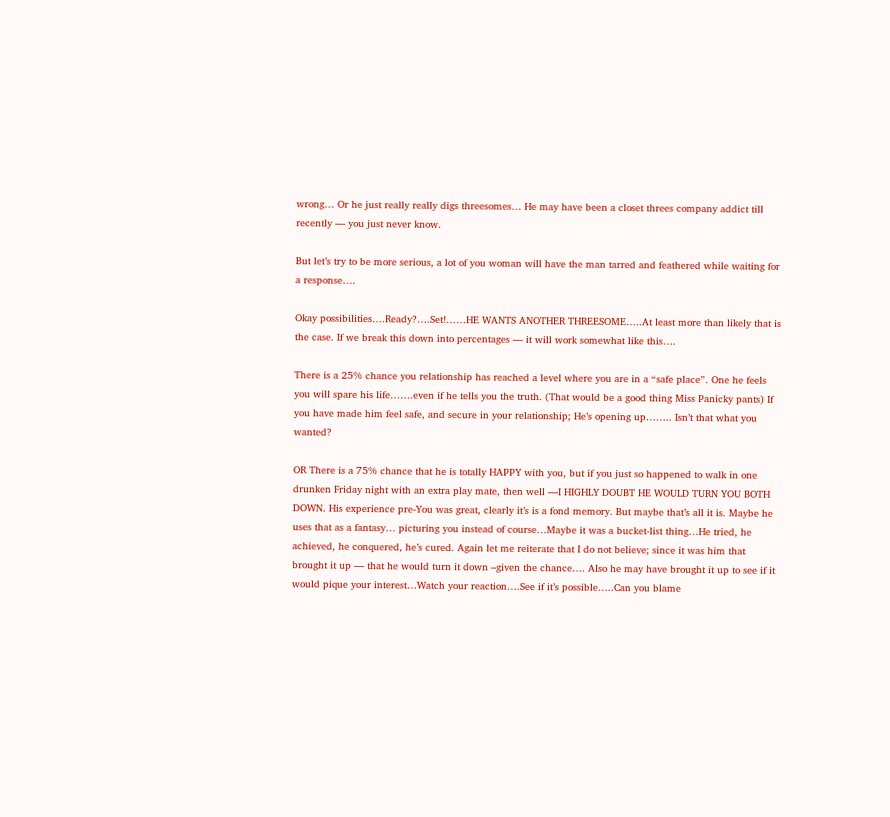wrong… Or he just really really digs threesomes… He may have been a closet threes company addict till recently — you just never know.

But let’s try to be more serious, a lot of you woman will have the man tarred and feathered while waiting for a response….

Okay possibilities….Ready?….Set!……HE WANTS ANOTHER THREESOME…..At least more than likely that is the case. If we break this down into percentages — it will work somewhat like this….

There is a 25% chance you relationship has reached a level where you are in a “safe place”. One he feels you will spare his life…….even if he tells you the truth. (That would be a good thing Miss Panicky pants) If you have made him feel safe, and secure in your relationship; He’s opening up…….. Isn’t that what you wanted?

OR There is a 75% chance that he is totally HAPPY with you, but if you just so happened to walk in one drunken Friday night with an extra play mate, then well —I HIGHLY DOUBT HE WOULD TURN YOU BOTH DOWN. His experience pre-You was great, clearly it’s is a fond memory. But maybe that’s all it is. Maybe he uses that as a fantasy… picturing you instead of course…Maybe it was a bucket-list thing…He tried, he achieved, he conquered, he’s cured. Again let me reiterate that I do not believe; since it was him that brought it up — that he would turn it down –given the chance…. Also he may have brought it up to see if it would pique your interest…Watch your reaction….See if it’s possible…..Can you blame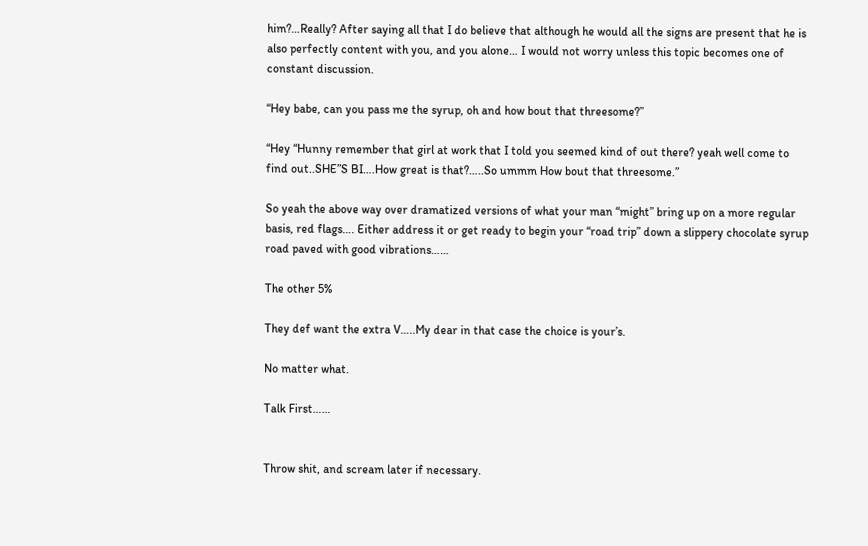him?…Really? After saying all that I do believe that although he would all the signs are present that he is also perfectly content with you, and you alone… I would not worry unless this topic becomes one of constant discussion.

“Hey babe, can you pass me the syrup, oh and how bout that threesome?”

“Hey “Hunny remember that girl at work that I told you seemed kind of out there? yeah well come to find out..SHE”S BI….How great is that?…..So ummm How bout that threesome.”

So yeah the above way over dramatized versions of what your man “might” bring up on a more regular basis, red flags…. Either address it or get ready to begin your “road trip” down a slippery chocolate syrup road paved with good vibrations……

The other 5%

They def want the extra V…..My dear in that case the choice is your’s.

No matter what.

Talk First……


Throw shit, and scream later if necessary.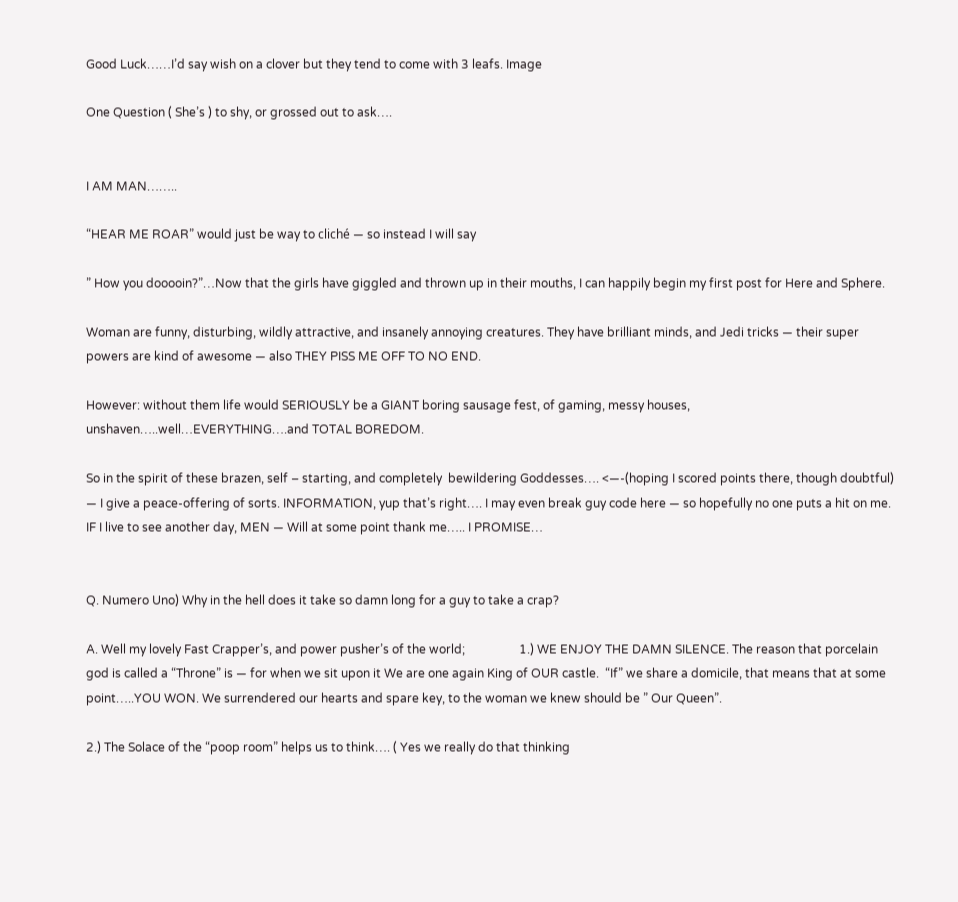Good Luck……I’d say wish on a clover but they tend to come with 3 leafs. Image

One Question ( She’s ) to shy, or grossed out to ask….


I AM MAN……..

“HEAR ME ROAR” would just be way to cliché — so instead I will say

” How you dooooin?”…Now that the girls have giggled and thrown up in their mouths, I can happily begin my first post for Here and Sphere.

Woman are funny, disturbing, wildly attractive, and insanely annoying creatures. They have brilliant minds, and Jedi tricks — their super powers are kind of awesome — also THEY PISS ME OFF TO NO END.

However: without them life would SERIOUSLY be a GIANT boring sausage fest, of gaming, messy houses, unshaven…..well…EVERYTHING….and TOTAL BOREDOM.

So in the spirit of these brazen, self – starting, and completely  bewildering Goddesses…. <—-(hoping I scored points there, though doubtful) — I give a peace-offering of sorts. INFORMATION, yup that’s right…. I may even break guy code here — so hopefully no one puts a hit on me. IF I live to see another day, MEN — Will at some point thank me….. I PROMISE…


Q. Numero Uno) Why in the hell does it take so damn long for a guy to take a crap?

A. Well my lovely Fast Crapper’s, and power pusher’s of the world;                  1.) WE ENJOY THE DAMN SILENCE. The reason that porcelain god is called a “Throne” is — for when we sit upon it We are one again King of OUR castle.  “If” we share a domicile, that means that at some point…..YOU WON. We surrendered our hearts and spare key, to the woman we knew should be ” Our Queen”.

2.) The Solace of the “poop room” helps us to think…. ( Yes we really do that thinking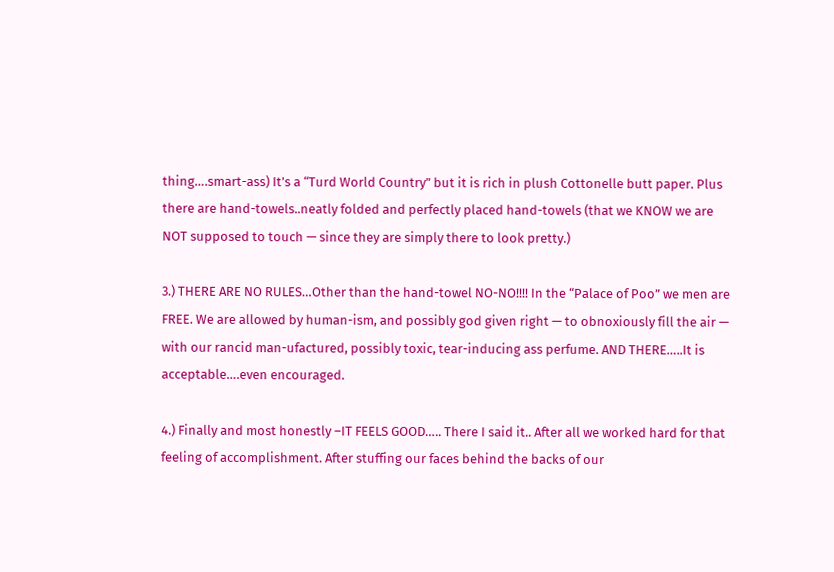thing….smart-ass) It’s a “Turd World Country” but it is rich in plush Cottonelle butt paper. Plus there are hand-towels..neatly folded and perfectly placed hand-towels (that we KNOW we are NOT supposed to touch — since they are simply there to look pretty.)

3.) THERE ARE NO RULES…Other than the hand-towel NO-NO!!!! In the “Palace of Poo” we men are FREE. We are allowed by human-ism, and possibly god given right — to obnoxiously fill the air — with our rancid man-ufactured, possibly toxic, tear-inducing ass perfume. AND THERE…..It is acceptable….even encouraged.

4.) Finally and most honestly –IT FEELS GOOD….. There I said it.. After all we worked hard for that feeling of accomplishment. After stuffing our faces behind the backs of our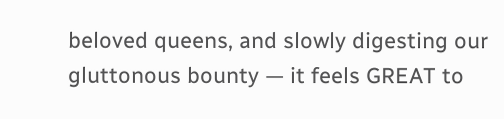beloved queens, and slowly digesting our gluttonous bounty — it feels GREAT to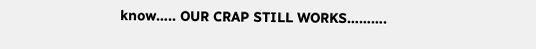know….. OUR CRAP STILL WORKS……….